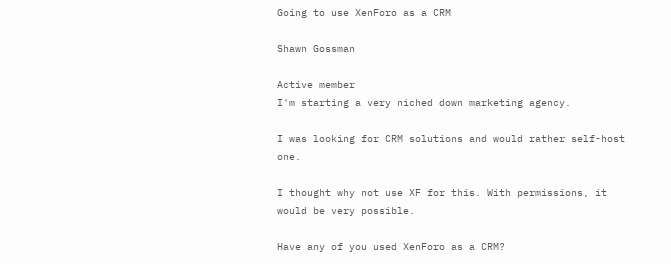Going to use XenForo as a CRM

Shawn Gossman

Active member
I'm starting a very niched down marketing agency.

I was looking for CRM solutions and would rather self-host one.

I thought why not use XF for this. With permissions, it would be very possible.

Have any of you used XenForo as a CRM?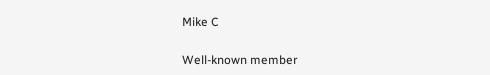Mike C

Well-known member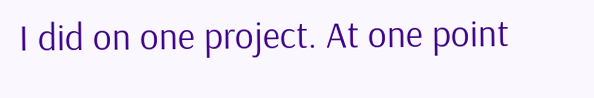I did on one project. At one point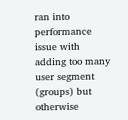ran into performance issue with adding too many user segment (groups) but otherwise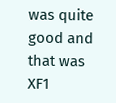was quite good and that was XF1